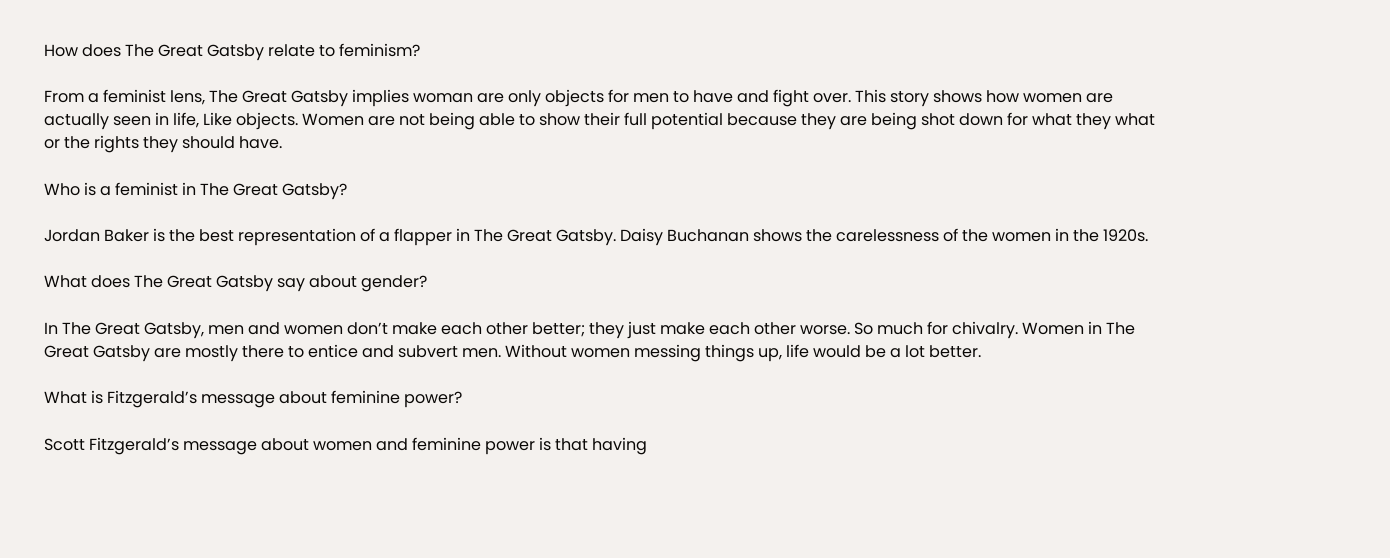How does The Great Gatsby relate to feminism?

From a feminist lens, The Great Gatsby implies woman are only objects for men to have and fight over. This story shows how women are actually seen in life, Like objects. Women are not being able to show their full potential because they are being shot down for what they what or the rights they should have.

Who is a feminist in The Great Gatsby?

Jordan Baker is the best representation of a flapper in The Great Gatsby. Daisy Buchanan shows the carelessness of the women in the 1920s.

What does The Great Gatsby say about gender?

In The Great Gatsby, men and women don’t make each other better; they just make each other worse. So much for chivalry. Women in The Great Gatsby are mostly there to entice and subvert men. Without women messing things up, life would be a lot better.

What is Fitzgerald’s message about feminine power?

Scott Fitzgerald’s message about women and feminine power is that having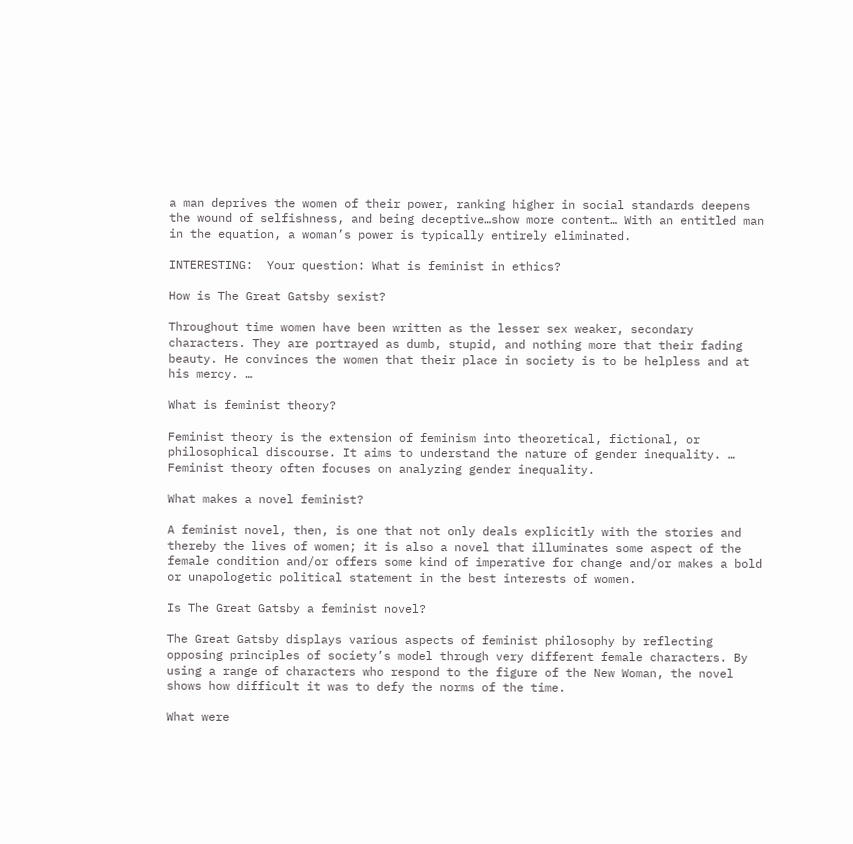a man deprives the women of their power, ranking higher in social standards deepens the wound of selfishness, and being deceptive…show more content… With an entitled man in the equation, a woman’s power is typically entirely eliminated.

INTERESTING:  Your question: What is feminist in ethics?

How is The Great Gatsby sexist?

Throughout time women have been written as the lesser sex weaker, secondary characters. They are portrayed as dumb, stupid, and nothing more that their fading beauty. He convinces the women that their place in society is to be helpless and at his mercy. …

What is feminist theory?

Feminist theory is the extension of feminism into theoretical, fictional, or philosophical discourse. It aims to understand the nature of gender inequality. … Feminist theory often focuses on analyzing gender inequality.

What makes a novel feminist?

A feminist novel, then, is one that not only deals explicitly with the stories and thereby the lives of women; it is also a novel that illuminates some aspect of the female condition and/or offers some kind of imperative for change and/or makes a bold or unapologetic political statement in the best interests of women.

Is The Great Gatsby a feminist novel?

The Great Gatsby displays various aspects of feminist philosophy by reflecting opposing principles of society’s model through very different female characters. By using a range of characters who respond to the figure of the New Woman, the novel shows how difficult it was to defy the norms of the time.

What were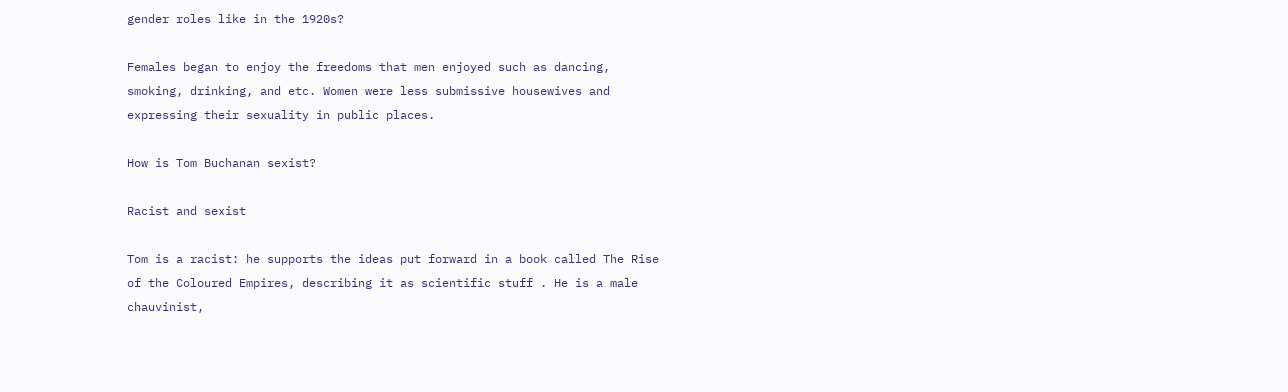gender roles like in the 1920s?

Females began to enjoy the freedoms that men enjoyed such as dancing, smoking, drinking, and etc. Women were less submissive housewives and expressing their sexuality in public places.

How is Tom Buchanan sexist?

Racist and sexist

Tom is a racist: he supports the ideas put forward in a book called The Rise of the Coloured Empires, describing it as scientific stuff . He is a male chauvinist,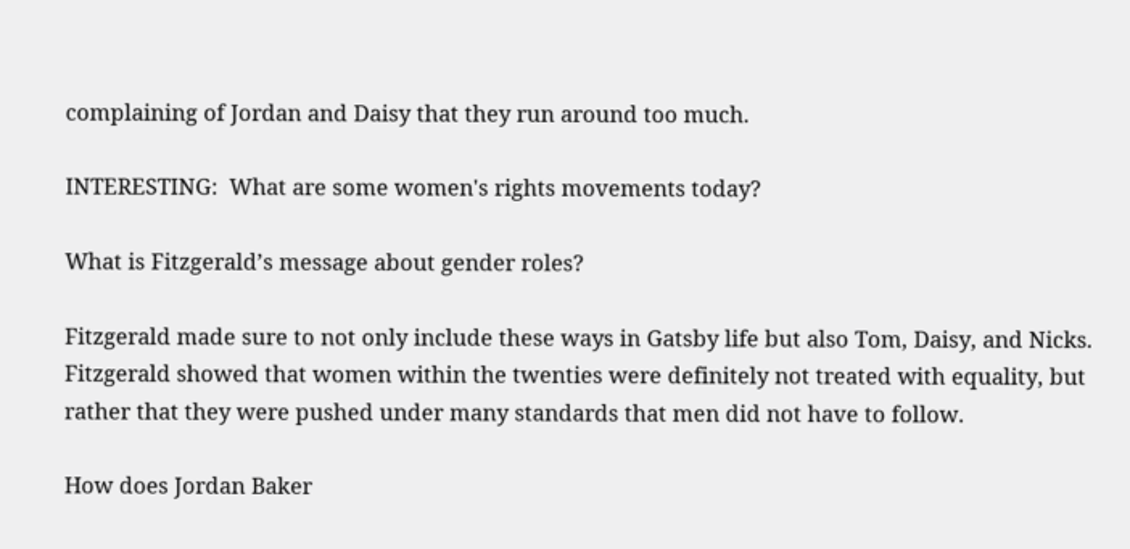complaining of Jordan and Daisy that they run around too much.

INTERESTING:  What are some women's rights movements today?

What is Fitzgerald’s message about gender roles?

Fitzgerald made sure to not only include these ways in Gatsby life but also Tom, Daisy, and Nicks. Fitzgerald showed that women within the twenties were definitely not treated with equality, but rather that they were pushed under many standards that men did not have to follow.

How does Jordan Baker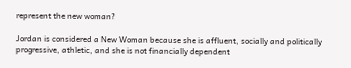represent the new woman?

Jordan is considered a New Woman because she is affluent, socially and politically progressive, athletic, and she is not financially dependent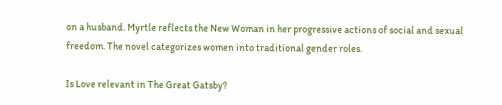on a husband. Myrtle reflects the New Woman in her progressive actions of social and sexual freedom. The novel categorizes women into traditional gender roles.

Is Love relevant in The Great Gatsby?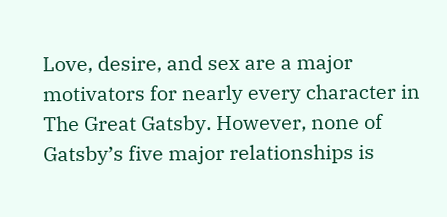Love, desire, and sex are a major motivators for nearly every character in The Great Gatsby. However, none of Gatsby’s five major relationships is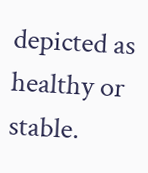depicted as healthy or stable.